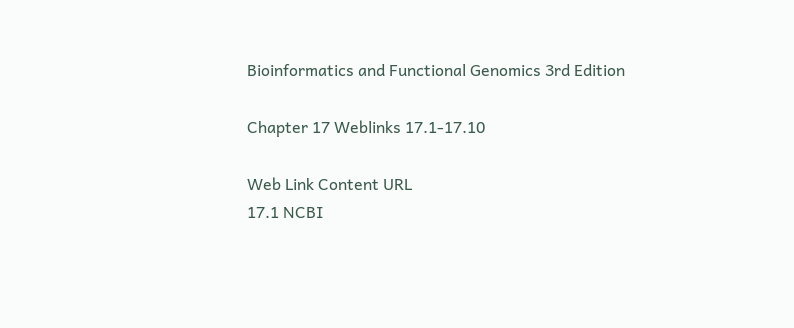Bioinformatics and Functional Genomics 3rd Edition

Chapter 17 Weblinks 17.1-17.10

Web Link Content URL
17.1 NCBI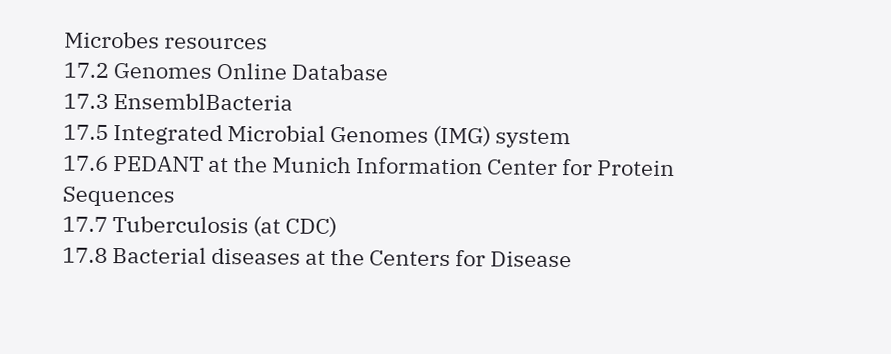Microbes resources
17.2 Genomes Online Database
17.3 EnsemblBacteria
17.5 Integrated Microbial Genomes (IMG) system
17.6 PEDANT at the Munich Information Center for Protein Sequences
17.7 Tuberculosis (at CDC)
17.8 Bacterial diseases at the Centers for Disease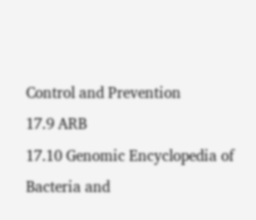Control and Prevention
17.9 ARB
17.10 Genomic Encyclopedia of Bacteria and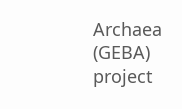Archaea (GEBA) project